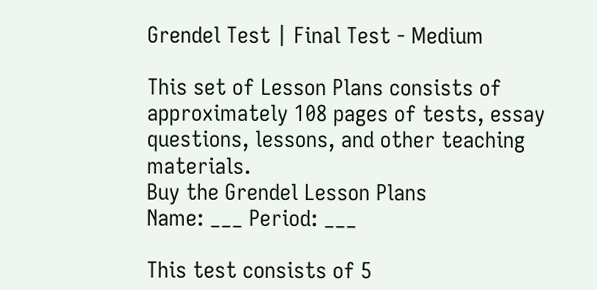Grendel Test | Final Test - Medium

This set of Lesson Plans consists of approximately 108 pages of tests, essay questions, lessons, and other teaching materials.
Buy the Grendel Lesson Plans
Name: ___ Period: ___

This test consists of 5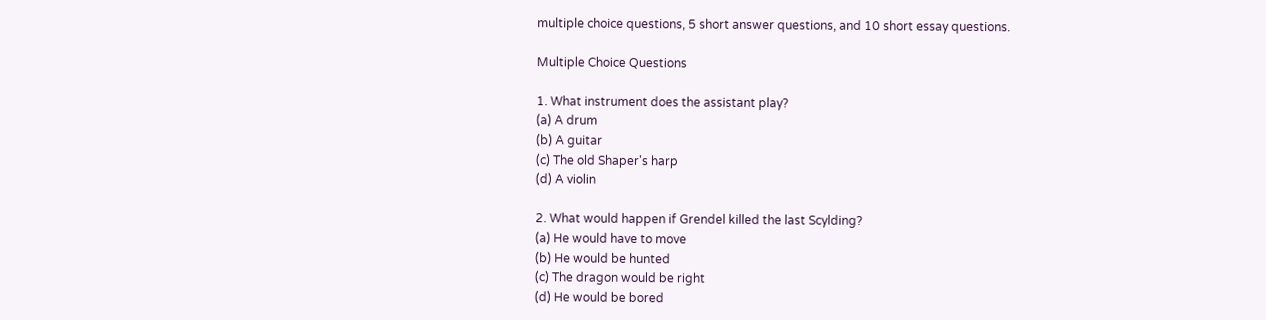multiple choice questions, 5 short answer questions, and 10 short essay questions.

Multiple Choice Questions

1. What instrument does the assistant play?
(a) A drum
(b) A guitar
(c) The old Shaper's harp
(d) A violin

2. What would happen if Grendel killed the last Scylding?
(a) He would have to move
(b) He would be hunted
(c) The dragon would be right
(d) He would be bored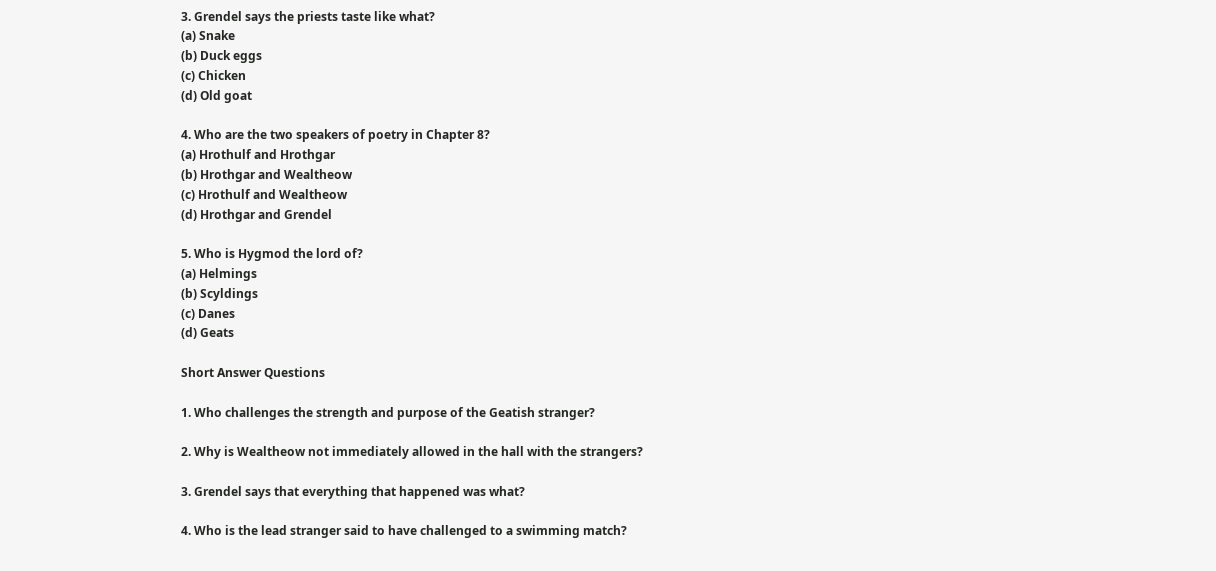3. Grendel says the priests taste like what?
(a) Snake
(b) Duck eggs
(c) Chicken
(d) Old goat

4. Who are the two speakers of poetry in Chapter 8?
(a) Hrothulf and Hrothgar
(b) Hrothgar and Wealtheow
(c) Hrothulf and Wealtheow
(d) Hrothgar and Grendel

5. Who is Hygmod the lord of?
(a) Helmings
(b) Scyldings
(c) Danes
(d) Geats

Short Answer Questions

1. Who challenges the strength and purpose of the Geatish stranger?

2. Why is Wealtheow not immediately allowed in the hall with the strangers?

3. Grendel says that everything that happened was what?

4. Who is the lead stranger said to have challenged to a swimming match?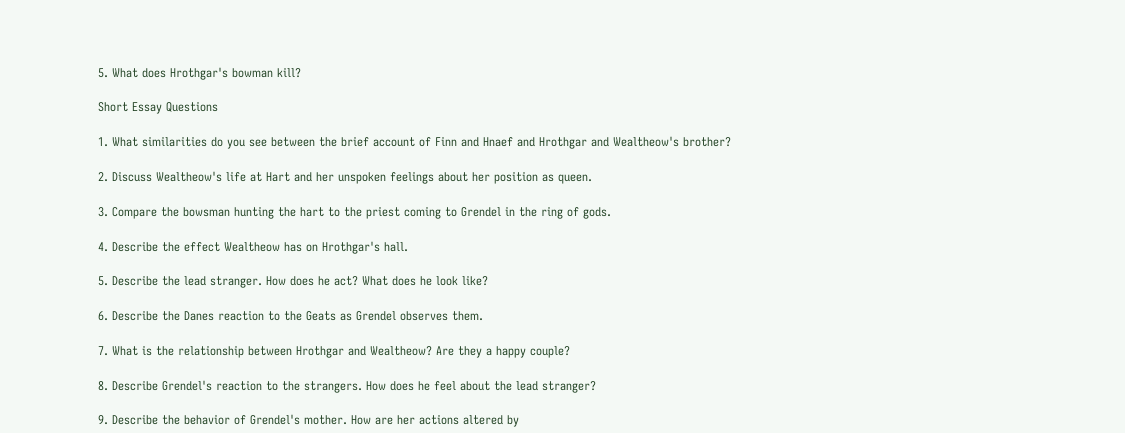5. What does Hrothgar's bowman kill?

Short Essay Questions

1. What similarities do you see between the brief account of Finn and Hnaef and Hrothgar and Wealtheow's brother?

2. Discuss Wealtheow's life at Hart and her unspoken feelings about her position as queen.

3. Compare the bowsman hunting the hart to the priest coming to Grendel in the ring of gods.

4. Describe the effect Wealtheow has on Hrothgar's hall.

5. Describe the lead stranger. How does he act? What does he look like?

6. Describe the Danes reaction to the Geats as Grendel observes them.

7. What is the relationship between Hrothgar and Wealtheow? Are they a happy couple?

8. Describe Grendel's reaction to the strangers. How does he feel about the lead stranger?

9. Describe the behavior of Grendel's mother. How are her actions altered by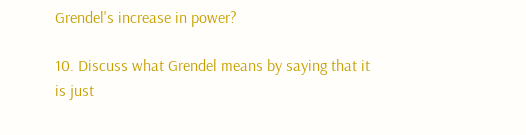Grendel's increase in power?

10. Discuss what Grendel means by saying that it is just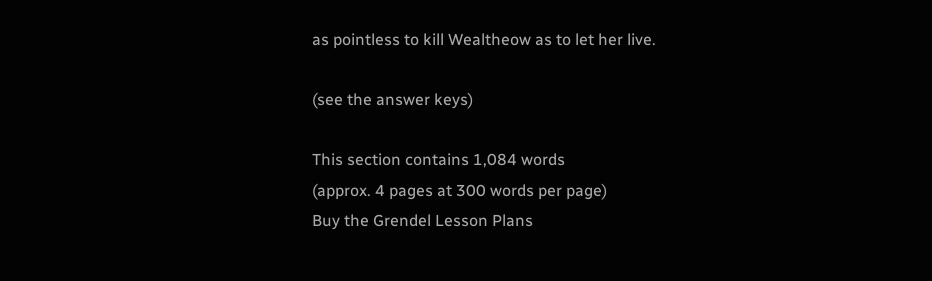as pointless to kill Wealtheow as to let her live.

(see the answer keys)

This section contains 1,084 words
(approx. 4 pages at 300 words per page)
Buy the Grendel Lesson Plans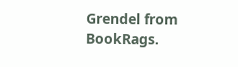Grendel from BookRags.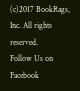(c)2017 BookRags, Inc. All rights reserved.
Follow Us on Facebook